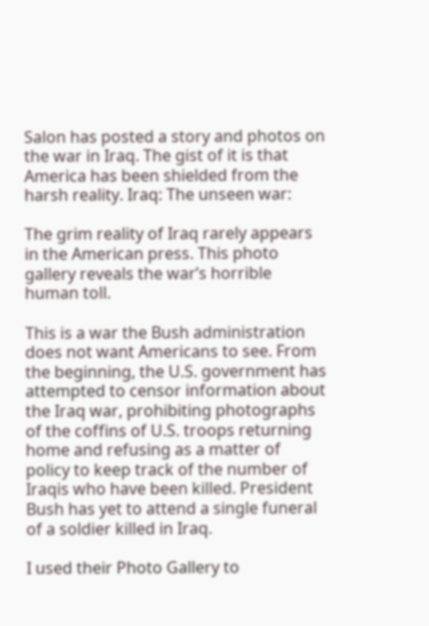Salon has posted a story and photos on the war in Iraq. The gist of it is that America has been shielded from the harsh reality. Iraq: The unseen war:

The grim reality of Iraq rarely appears in the American press. This photo gallery reveals the war’s horrible human toll.

This is a war the Bush administration does not want Americans to see. From the beginning, the U.S. government has attempted to censor information about the Iraq war, prohibiting photographs of the coffins of U.S. troops returning home and refusing as a matter of policy to keep track of the number of Iraqis who have been killed. President Bush has yet to attend a single funeral of a soldier killed in Iraq.

I used their Photo Gallery to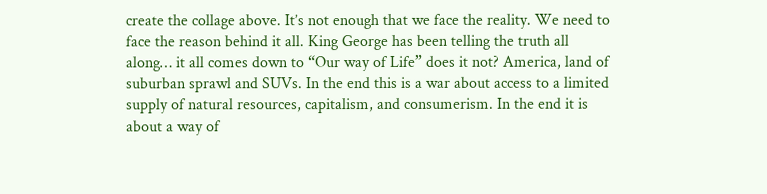create the collage above. It’s not enough that we face the reality. We need to face the reason behind it all. King George has been telling the truth all along… it all comes down to “Our way of Life” does it not? America, land of suburban sprawl and SUVs. In the end this is a war about access to a limited supply of natural resources, capitalism, and consumerism. In the end it is about a way of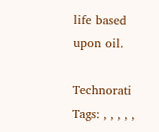life based upon oil.

Technorati Tags: , , , , ,